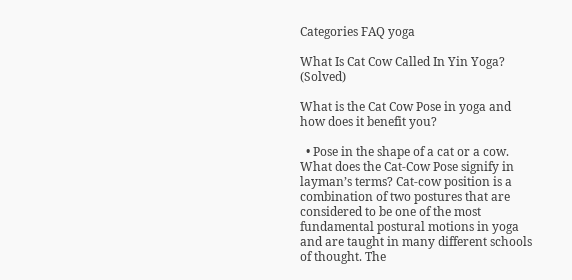Categories FAQ yoga

What Is Cat Cow Called In Yin Yoga? (Solved)

What is the Cat Cow Pose in yoga and how does it benefit you?

  • Pose in the shape of a cat or a cow. What does the Cat-Cow Pose signify in layman’s terms? Cat-cow position is a combination of two postures that are considered to be one of the most fundamental postural motions in yoga and are taught in many different schools of thought. The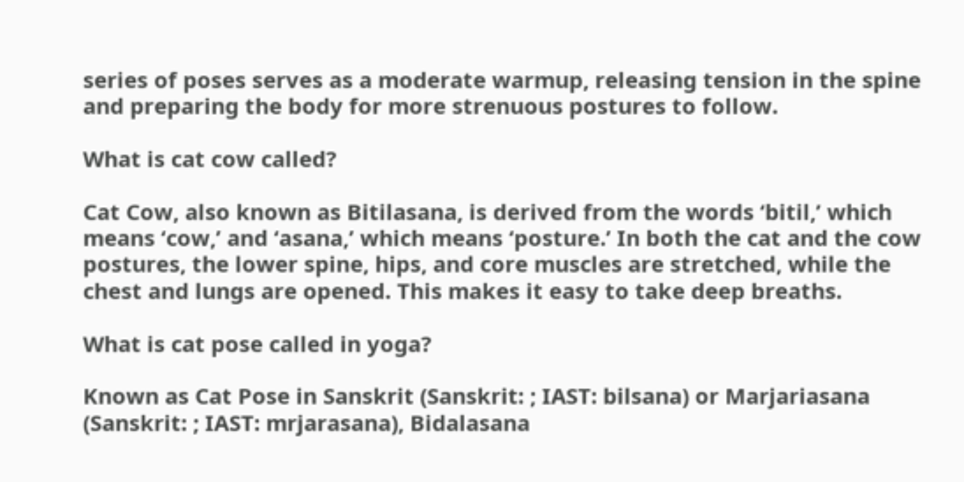series of poses serves as a moderate warmup, releasing tension in the spine and preparing the body for more strenuous postures to follow.

What is cat cow called?

Cat Cow, also known as Bitilasana, is derived from the words ‘bitil,’ which means ‘cow,’ and ‘asana,’ which means ‘posture.’ In both the cat and the cow postures, the lower spine, hips, and core muscles are stretched, while the chest and lungs are opened. This makes it easy to take deep breaths.

What is cat pose called in yoga?

Known as Cat Pose in Sanskrit (Sanskrit: ; IAST: bilsana) or Marjariasana (Sanskrit: ; IAST: mrjarasana), Bidalasana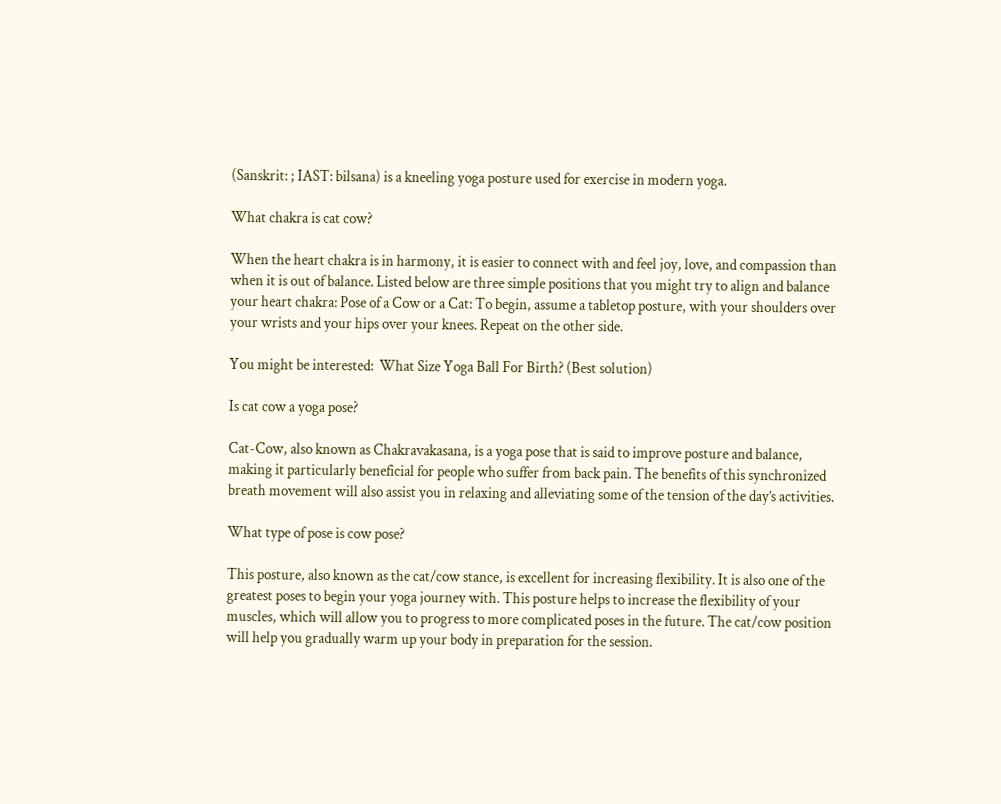(Sanskrit: ; IAST: bilsana) is a kneeling yoga posture used for exercise in modern yoga.

What chakra is cat cow?

When the heart chakra is in harmony, it is easier to connect with and feel joy, love, and compassion than when it is out of balance. Listed below are three simple positions that you might try to align and balance your heart chakra: Pose of a Cow or a Cat: To begin, assume a tabletop posture, with your shoulders over your wrists and your hips over your knees. Repeat on the other side.

You might be interested:  What Size Yoga Ball For Birth? (Best solution)

Is cat cow a yoga pose?

Cat-Cow, also known as Chakravakasana, is a yoga pose that is said to improve posture and balance, making it particularly beneficial for people who suffer from back pain. The benefits of this synchronized breath movement will also assist you in relaxing and alleviating some of the tension of the day’s activities.

What type of pose is cow pose?

This posture, also known as the cat/cow stance, is excellent for increasing flexibility. It is also one of the greatest poses to begin your yoga journey with. This posture helps to increase the flexibility of your muscles, which will allow you to progress to more complicated poses in the future. The cat/cow position will help you gradually warm up your body in preparation for the session.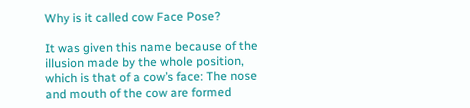Why is it called cow Face Pose?

It was given this name because of the illusion made by the whole position, which is that of a cow’s face: The nose and mouth of the cow are formed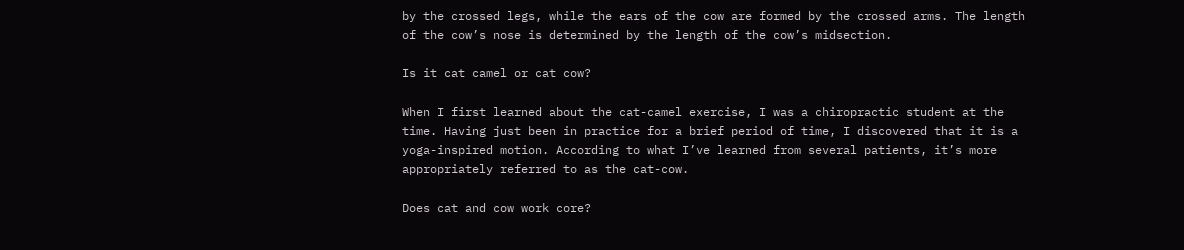by the crossed legs, while the ears of the cow are formed by the crossed arms. The length of the cow’s nose is determined by the length of the cow’s midsection.

Is it cat camel or cat cow?

When I first learned about the cat-camel exercise, I was a chiropractic student at the time. Having just been in practice for a brief period of time, I discovered that it is a yoga-inspired motion. According to what I’ve learned from several patients, it’s more appropriately referred to as the cat-cow.

Does cat and cow work core?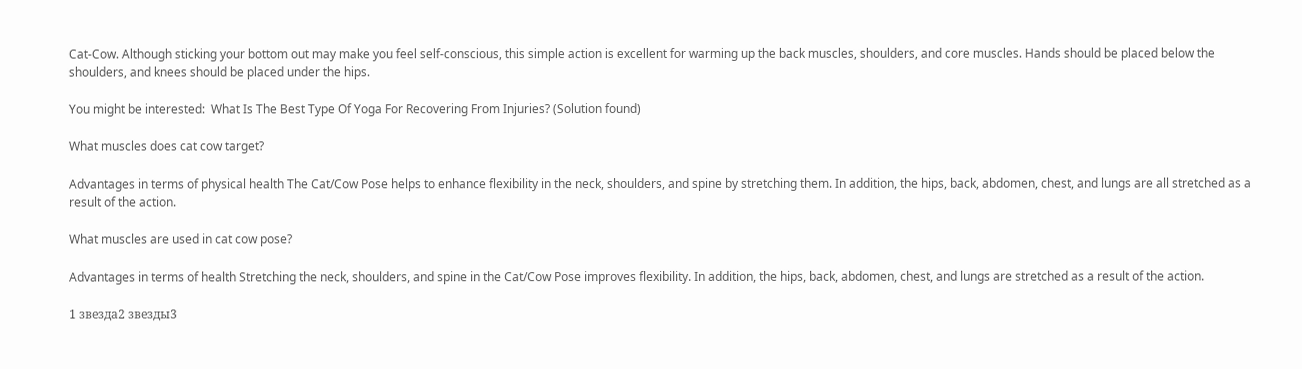Cat-Cow. Although sticking your bottom out may make you feel self-conscious, this simple action is excellent for warming up the back muscles, shoulders, and core muscles. Hands should be placed below the shoulders, and knees should be placed under the hips.

You might be interested:  What Is The Best Type Of Yoga For Recovering From Injuries? (Solution found)

What muscles does cat cow target?

Advantages in terms of physical health The Cat/Cow Pose helps to enhance flexibility in the neck, shoulders, and spine by stretching them. In addition, the hips, back, abdomen, chest, and lungs are all stretched as a result of the action.

What muscles are used in cat cow pose?

Advantages in terms of health Stretching the neck, shoulders, and spine in the Cat/Cow Pose improves flexibility. In addition, the hips, back, abdomen, chest, and lungs are stretched as a result of the action.

1 звезда2 звезды3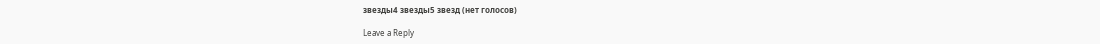звезды4 звезды5 звезд (нет голосов)

Leave a Reply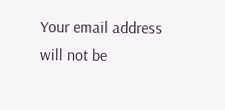Your email address will not be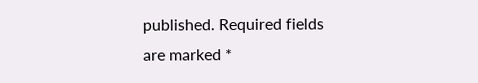published. Required fields are marked *